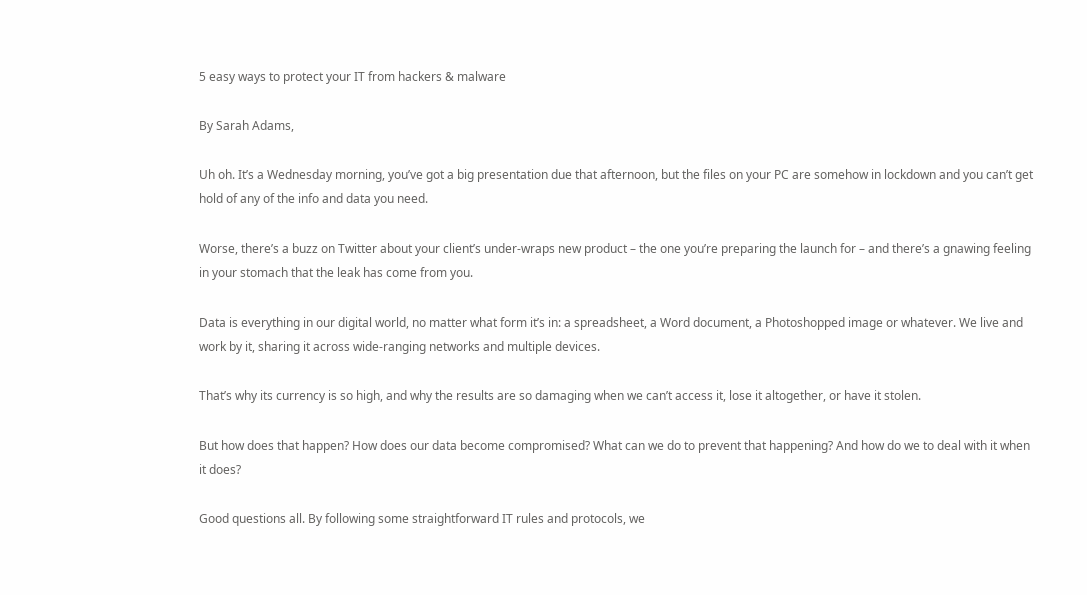5 easy ways to protect your IT from hackers & malware

By Sarah Adams,

Uh oh. It’s a Wednesday morning, you’ve got a big presentation due that afternoon, but the files on your PC are somehow in lockdown and you can’t get hold of any of the info and data you need.

Worse, there’s a buzz on Twitter about your client’s under-wraps new product – the one you’re preparing the launch for – and there’s a gnawing feeling in your stomach that the leak has come from you.

Data is everything in our digital world, no matter what form it’s in: a spreadsheet, a Word document, a Photoshopped image or whatever. We live and work by it, sharing it across wide-ranging networks and multiple devices.

That’s why its currency is so high, and why the results are so damaging when we can’t access it, lose it altogether, or have it stolen.

But how does that happen? How does our data become compromised? What can we do to prevent that happening? And how do we to deal with it when it does?

Good questions all. By following some straightforward IT rules and protocols, we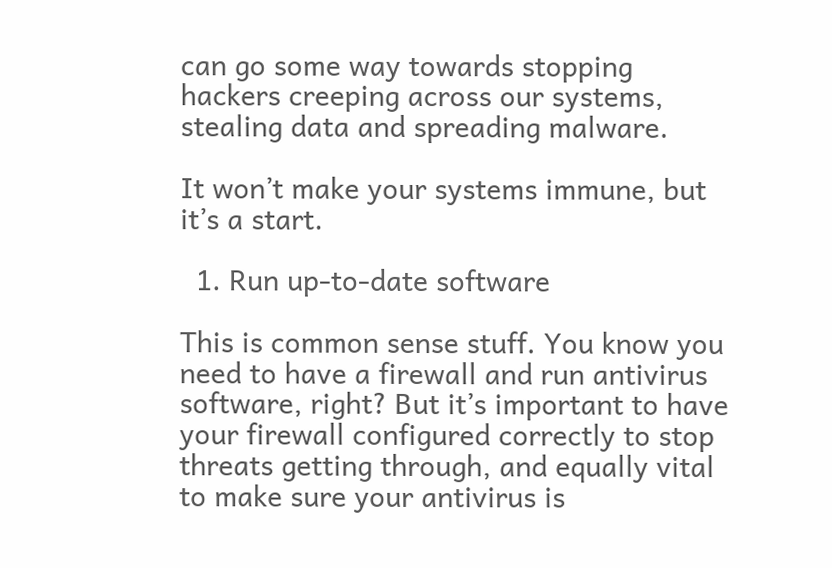can go some way towards stopping hackers creeping across our systems, stealing data and spreading malware.

It won’t make your systems immune, but it’s a start.

  1. Run up-to-date software

This is common sense stuff. You know you need to have a firewall and run antivirus software, right? But it’s important to have your firewall configured correctly to stop threats getting through, and equally vital to make sure your antivirus is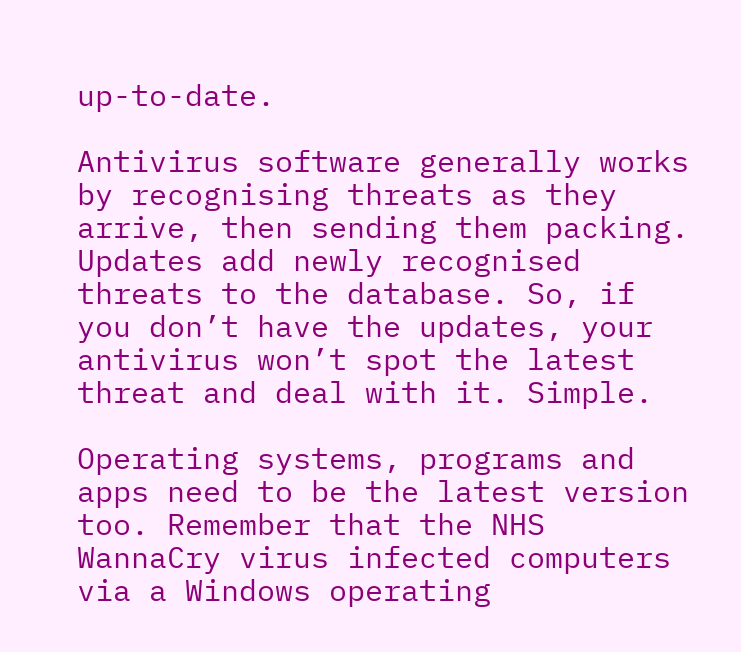up-to-date.

Antivirus software generally works by recognising threats as they arrive, then sending them packing. Updates add newly recognised threats to the database. So, if you don’t have the updates, your antivirus won’t spot the latest threat and deal with it. Simple.

Operating systems, programs and apps need to be the latest version too. Remember that the NHS WannaCry virus infected computers via a Windows operating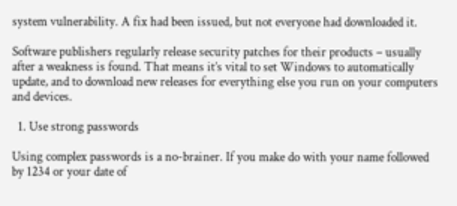system vulnerability. A fix had been issued, but not everyone had downloaded it.

Software publishers regularly release security patches for their products – usually after a weakness is found. That means it’s vital to set Windows to automatically update, and to download new releases for everything else you run on your computers and devices.

  1. Use strong passwords

Using complex passwords is a no-brainer. If you make do with your name followed by 1234 or your date of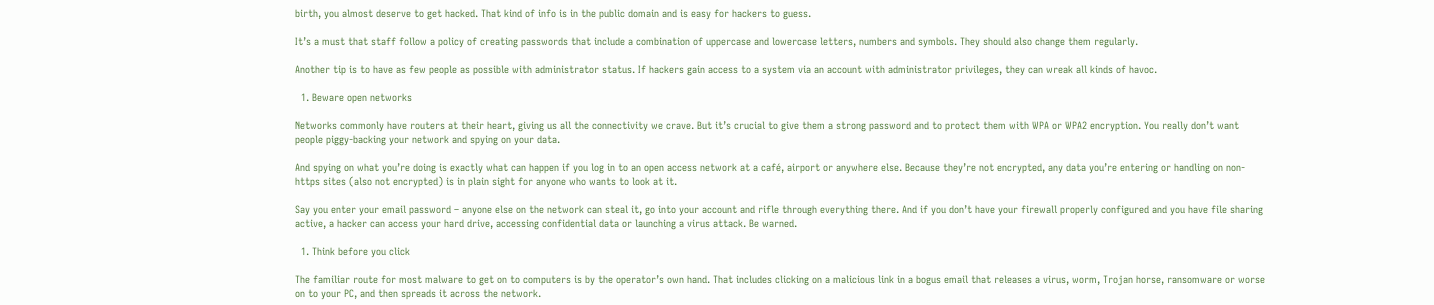birth, you almost deserve to get hacked. That kind of info is in the public domain and is easy for hackers to guess.

It’s a must that staff follow a policy of creating passwords that include a combination of uppercase and lowercase letters, numbers and symbols. They should also change them regularly.

Another tip is to have as few people as possible with administrator status. If hackers gain access to a system via an account with administrator privileges, they can wreak all kinds of havoc.

  1. Beware open networks

Networks commonly have routers at their heart, giving us all the connectivity we crave. But it’s crucial to give them a strong password and to protect them with WPA or WPA2 encryption. You really don’t want people piggy-backing your network and spying on your data.

And spying on what you’re doing is exactly what can happen if you log in to an open access network at a café, airport or anywhere else. Because they’re not encrypted, any data you’re entering or handling on non-https sites (also not encrypted) is in plain sight for anyone who wants to look at it.

Say you enter your email password – anyone else on the network can steal it, go into your account and rifle through everything there. And if you don’t have your firewall properly configured and you have file sharing active, a hacker can access your hard drive, accessing confidential data or launching a virus attack. Be warned.

  1. Think before you click

The familiar route for most malware to get on to computers is by the operator’s own hand. That includes clicking on a malicious link in a bogus email that releases a virus, worm, Trojan horse, ransomware or worse on to your PC, and then spreads it across the network.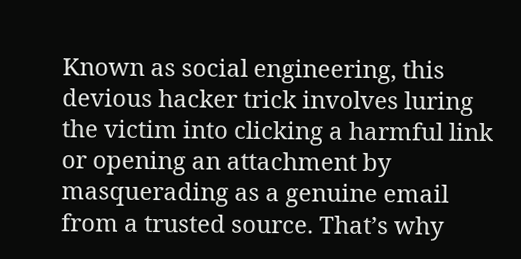Known as social engineering, this devious hacker trick involves luring the victim into clicking a harmful link or opening an attachment by masquerading as a genuine email from a trusted source. That’s why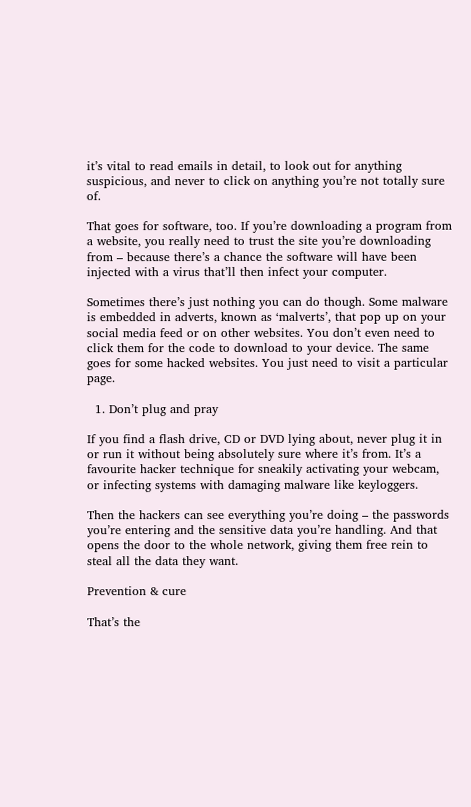it’s vital to read emails in detail, to look out for anything suspicious, and never to click on anything you’re not totally sure of.

That goes for software, too. If you’re downloading a program from a website, you really need to trust the site you’re downloading from – because there’s a chance the software will have been injected with a virus that’ll then infect your computer.

Sometimes there’s just nothing you can do though. Some malware is embedded in adverts, known as ‘malverts’, that pop up on your social media feed or on other websites. You don’t even need to click them for the code to download to your device. The same goes for some hacked websites. You just need to visit a particular page.

  1. Don’t plug and pray

If you find a flash drive, CD or DVD lying about, never plug it in or run it without being absolutely sure where it’s from. It’s a favourite hacker technique for sneakily activating your webcam, or infecting systems with damaging malware like keyloggers.

Then the hackers can see everything you’re doing – the passwords you’re entering and the sensitive data you’re handling. And that opens the door to the whole network, giving them free rein to steal all the data they want.

Prevention & cure

That’s the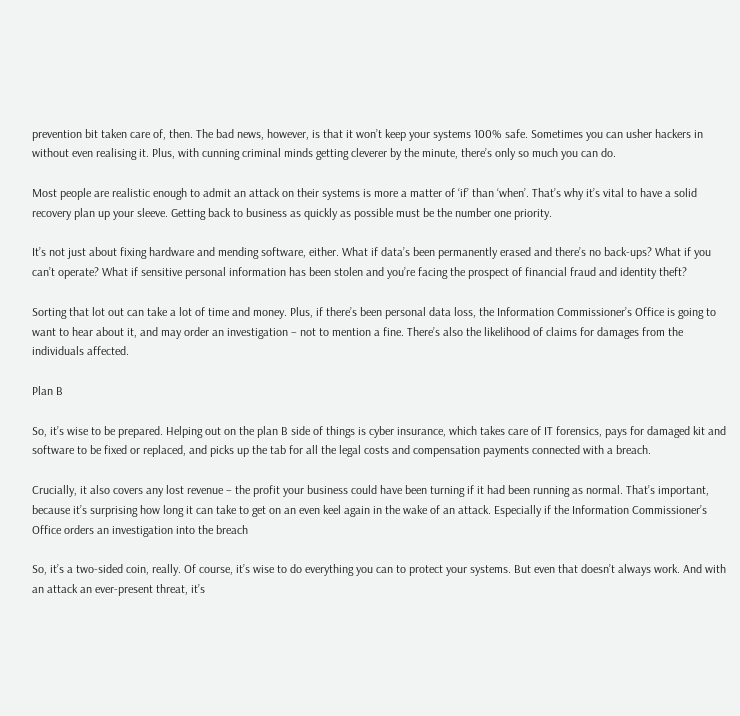prevention bit taken care of, then. The bad news, however, is that it won’t keep your systems 100% safe. Sometimes you can usher hackers in without even realising it. Plus, with cunning criminal minds getting cleverer by the minute, there’s only so much you can do.

Most people are realistic enough to admit an attack on their systems is more a matter of ‘if’ than ‘when’. That’s why it’s vital to have a solid recovery plan up your sleeve. Getting back to business as quickly as possible must be the number one priority.

It’s not just about fixing hardware and mending software, either. What if data’s been permanently erased and there’s no back-ups? What if you can’t operate? What if sensitive personal information has been stolen and you’re facing the prospect of financial fraud and identity theft?

Sorting that lot out can take a lot of time and money. Plus, if there’s been personal data loss, the Information Commissioner’s Office is going to want to hear about it, and may order an investigation – not to mention a fine. There’s also the likelihood of claims for damages from the individuals affected.

Plan B

So, it’s wise to be prepared. Helping out on the plan B side of things is cyber insurance, which takes care of IT forensics, pays for damaged kit and software to be fixed or replaced, and picks up the tab for all the legal costs and compensation payments connected with a breach.

Crucially, it also covers any lost revenue – the profit your business could have been turning if it had been running as normal. That’s important, because it’s surprising how long it can take to get on an even keel again in the wake of an attack. Especially if the Information Commissioner’s Office orders an investigation into the breach

So, it’s a two-sided coin, really. Of course, it’s wise to do everything you can to protect your systems. But even that doesn’t always work. And with an attack an ever-present threat, it’s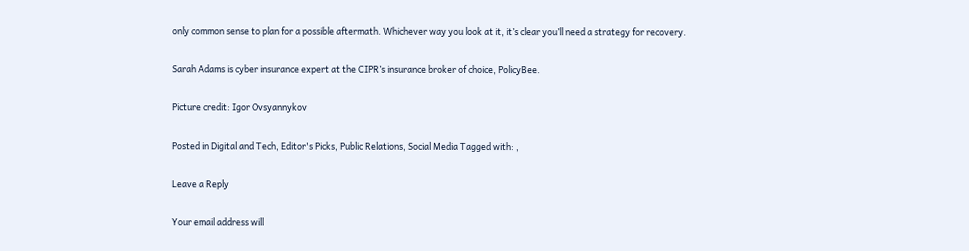only common sense to plan for a possible aftermath. Whichever way you look at it, it’s clear you’ll need a strategy for recovery.

Sarah Adams is cyber insurance expert at the CIPR’s insurance broker of choice, PolicyBee.

Picture credit: Igor Ovsyannykov

Posted in Digital and Tech, Editor's Picks, Public Relations, Social Media Tagged with: ,

Leave a Reply

Your email address will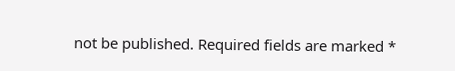not be published. Required fields are marked *